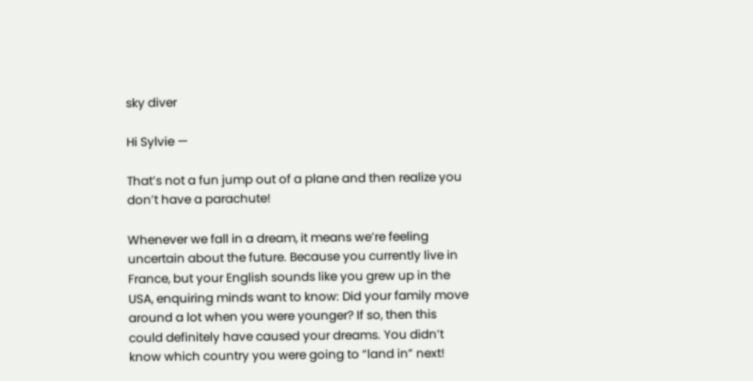sky diver

Hi Sylvie —

That’s not a fun jump out of a plane and then realize you don’t have a parachute!

Whenever we fall in a dream, it means we’re feeling uncertain about the future. Because you currently live in France, but your English sounds like you grew up in the USA, enquiring minds want to know: Did your family move around a lot when you were younger? If so, then this could definitely have caused your dreams. You didn’t know which country you were going to “land in” next!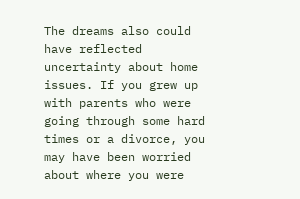The dreams also could have reflected uncertainty about home issues. If you grew up with parents who were going through some hard times or a divorce, you may have been worried about where you were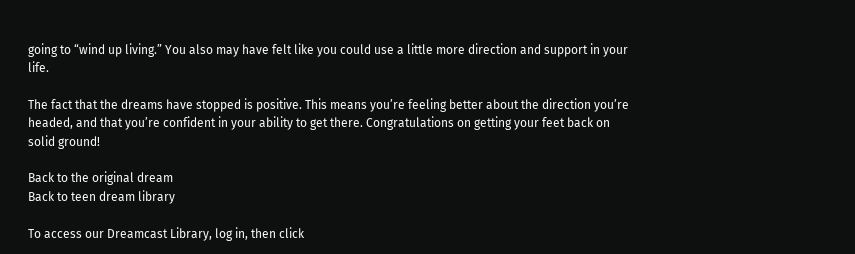going to “wind up living.” You also may have felt like you could use a little more direction and support in your life.

The fact that the dreams have stopped is positive. This means you’re feeling better about the direction you’re headed, and that you’re confident in your ability to get there. Congratulations on getting your feet back on solid ground!

Back to the original dream
Back to teen dream library

To access our Dreamcast Library, log in, then click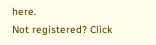here.
Not registered? Click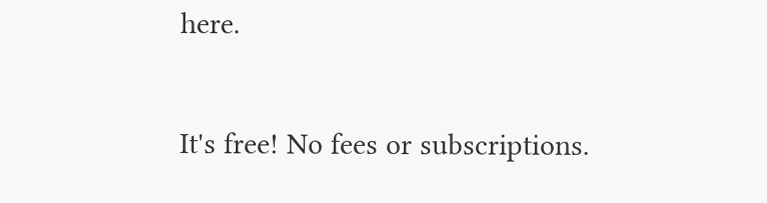here.

It's free! No fees or subscriptions.